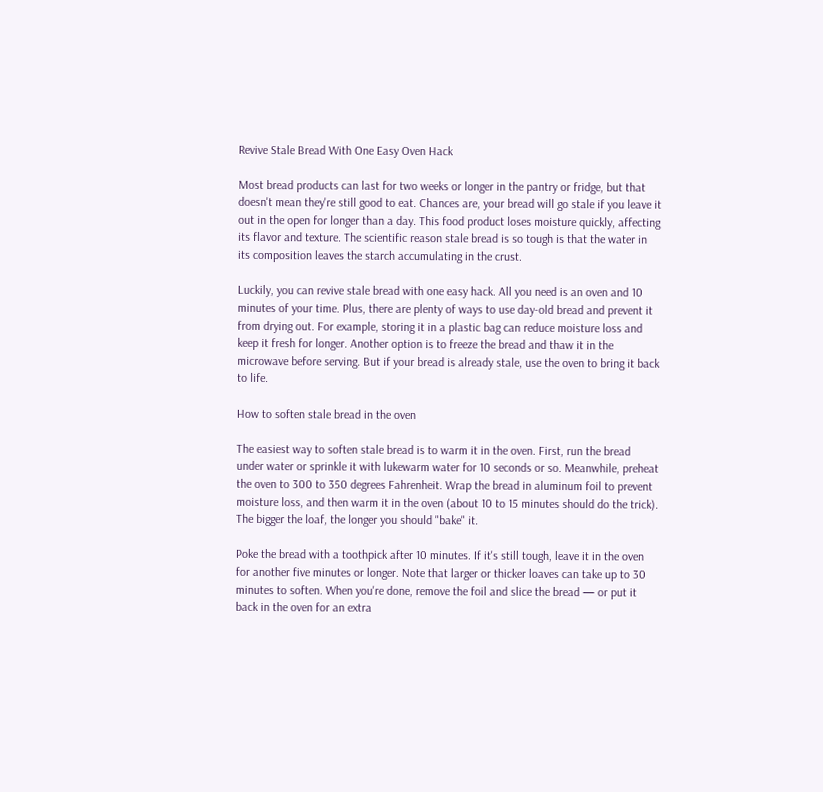Revive Stale Bread With One Easy Oven Hack

Most bread products can last for two weeks or longer in the pantry or fridge, but that doesn't mean they're still good to eat. Chances are, your bread will go stale if you leave it out in the open for longer than a day. This food product loses moisture quickly, affecting its flavor and texture. The scientific reason stale bread is so tough is that the water in its composition leaves the starch accumulating in the crust.

Luckily, you can revive stale bread with one easy hack. All you need is an oven and 10 minutes of your time. Plus, there are plenty of ways to use day-old bread and prevent it from drying out. For example, storing it in a plastic bag can reduce moisture loss and keep it fresh for longer. Another option is to freeze the bread and thaw it in the microwave before serving. But if your bread is already stale, use the oven to bring it back to life.

How to soften stale bread in the oven

The easiest way to soften stale bread is to warm it in the oven. First, run the bread under water or sprinkle it with lukewarm water for 10 seconds or so. Meanwhile, preheat the oven to 300 to 350 degrees Fahrenheit. Wrap the bread in aluminum foil to prevent moisture loss, and then warm it in the oven (about 10 to 15 minutes should do the trick). The bigger the loaf, the longer you should "bake" it.

Poke the bread with a toothpick after 10 minutes. If it's still tough, leave it in the oven for another five minutes or longer. Note that larger or thicker loaves can take up to 30 minutes to soften. When you're done, remove the foil and slice the bread — or put it back in the oven for an extra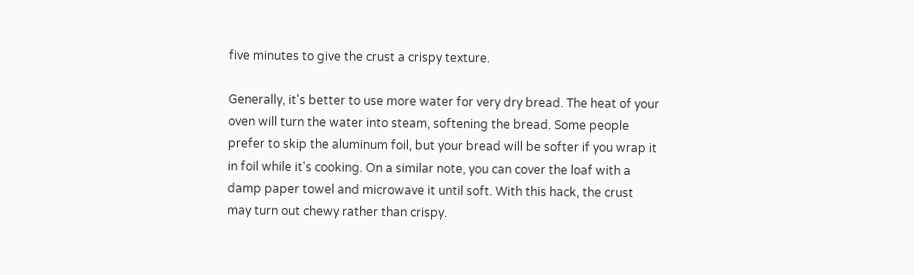five minutes to give the crust a crispy texture.

Generally, it's better to use more water for very dry bread. The heat of your oven will turn the water into steam, softening the bread. Some people prefer to skip the aluminum foil, but your bread will be softer if you wrap it in foil while it's cooking. On a similar note, you can cover the loaf with a damp paper towel and microwave it until soft. With this hack, the crust may turn out chewy rather than crispy.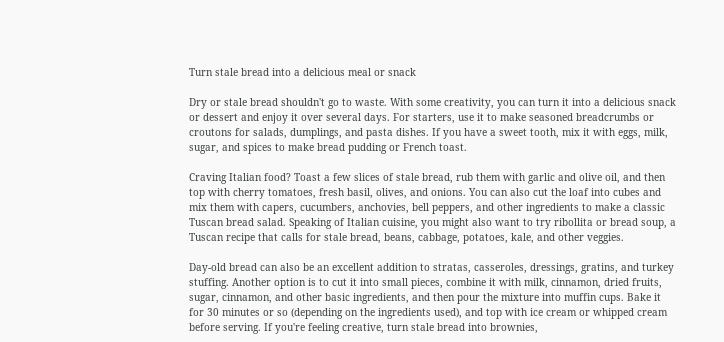Turn stale bread into a delicious meal or snack

Dry or stale bread shouldn't go to waste. With some creativity, you can turn it into a delicious snack or dessert and enjoy it over several days. For starters, use it to make seasoned breadcrumbs or croutons for salads, dumplings, and pasta dishes. If you have a sweet tooth, mix it with eggs, milk, sugar, and spices to make bread pudding or French toast.

Craving Italian food? Toast a few slices of stale bread, rub them with garlic and olive oil, and then top with cherry tomatoes, fresh basil, olives, and onions. You can also cut the loaf into cubes and mix them with capers, cucumbers, anchovies, bell peppers, and other ingredients to make a classic Tuscan bread salad. Speaking of Italian cuisine, you might also want to try ribollita or bread soup, a Tuscan recipe that calls for stale bread, beans, cabbage, potatoes, kale, and other veggies.

Day-old bread can also be an excellent addition to stratas, casseroles, dressings, gratins, and turkey stuffing. Another option is to cut it into small pieces, combine it with milk, cinnamon, dried fruits, sugar, cinnamon, and other basic ingredients, and then pour the mixture into muffin cups. Bake it for 30 minutes or so (depending on the ingredients used), and top with ice cream or whipped cream before serving. If you're feeling creative, turn stale bread into brownies,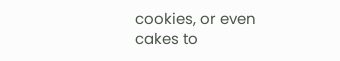cookies, or even cakes to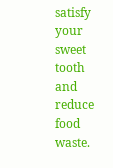satisfy your sweet tooth and reduce food waste.